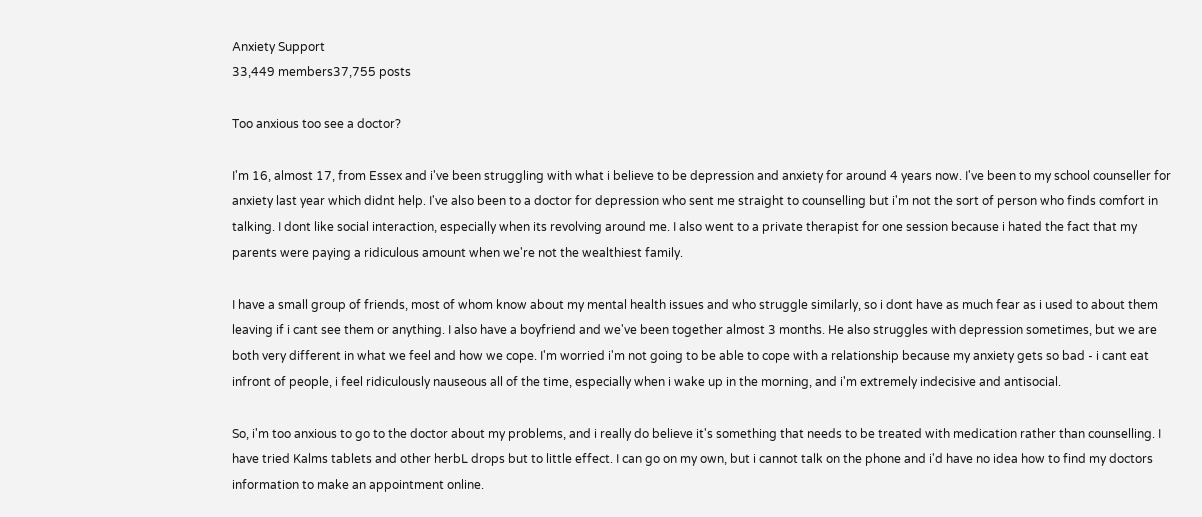Anxiety Support
33,449 members37,755 posts

Too anxious too see a doctor?

I'm 16, almost 17, from Essex and i've been struggling with what i believe to be depression and anxiety for around 4 years now. I've been to my school counseller for anxiety last year which didnt help. I've also been to a doctor for depression who sent me straight to counselling but i'm not the sort of person who finds comfort in talking. I dont like social interaction, especially when its revolving around me. I also went to a private therapist for one session because i hated the fact that my parents were paying a ridiculous amount when we're not the wealthiest family.

I have a small group of friends, most of whom know about my mental health issues and who struggle similarly, so i dont have as much fear as i used to about them leaving if i cant see them or anything. I also have a boyfriend and we've been together almost 3 months. He also struggles with depression sometimes, but we are both very different in what we feel and how we cope. I'm worried i'm not going to be able to cope with a relationship because my anxiety gets so bad - i cant eat infront of people, i feel ridiculously nauseous all of the time, especially when i wake up in the morning, and i'm extremely indecisive and antisocial.

So, i'm too anxious to go to the doctor about my problems, and i really do believe it's something that needs to be treated with medication rather than counselling. I have tried Kalms tablets and other herbL drops but to little effect. I can go on my own, but i cannot talk on the phone and i'd have no idea how to find my doctors information to make an appointment online.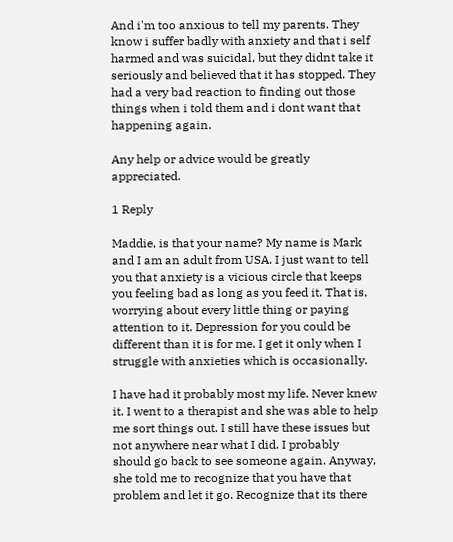And i'm too anxious to tell my parents. They know i suffer badly with anxiety and that i self harmed and was suicidal, but they didnt take it seriously and believed that it has stopped. They had a very bad reaction to finding out those things when i told them and i dont want that happening again.

Any help or advice would be greatly appreciated.

1 Reply

Maddie, is that your name? My name is Mark and I am an adult from USA. I just want to tell you that anxiety is a vicious circle that keeps you feeling bad as long as you feed it. That is, worrying about every little thing or paying attention to it. Depression for you could be different than it is for me. I get it only when I struggle with anxieties which is occasionally.

I have had it probably most my life. Never knew it. I went to a therapist and she was able to help me sort things out. I still have these issues but not anywhere near what I did. I probably should go back to see someone again. Anyway, she told me to recognize that you have that problem and let it go. Recognize that its there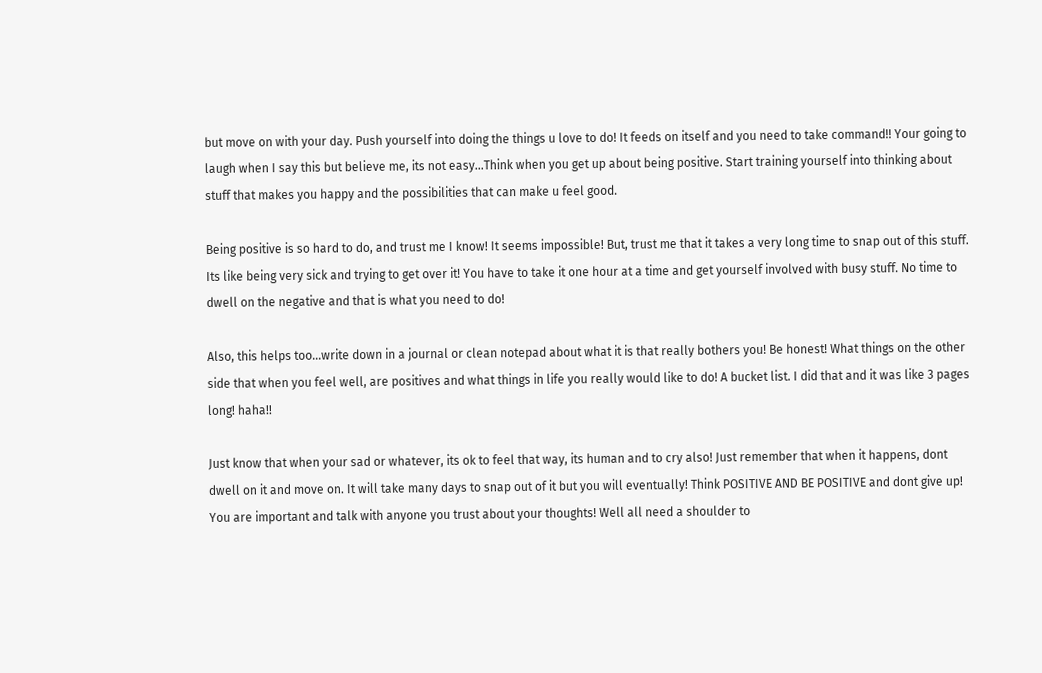but move on with your day. Push yourself into doing the things u love to do! It feeds on itself and you need to take command!! Your going to laugh when I say this but believe me, its not easy...Think when you get up about being positive. Start training yourself into thinking about stuff that makes you happy and the possibilities that can make u feel good.

Being positive is so hard to do, and trust me I know! It seems impossible! But, trust me that it takes a very long time to snap out of this stuff. Its like being very sick and trying to get over it! You have to take it one hour at a time and get yourself involved with busy stuff. No time to dwell on the negative and that is what you need to do!

Also, this helps too...write down in a journal or clean notepad about what it is that really bothers you! Be honest! What things on the other side that when you feel well, are positives and what things in life you really would like to do! A bucket list. I did that and it was like 3 pages long! haha!!

Just know that when your sad or whatever, its ok to feel that way, its human and to cry also! Just remember that when it happens, dont dwell on it and move on. It will take many days to snap out of it but you will eventually! Think POSITIVE AND BE POSITIVE and dont give up! You are important and talk with anyone you trust about your thoughts! Well all need a shoulder to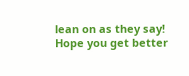lean on as they say! Hope you get better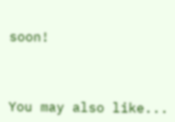soon!



You may also like...